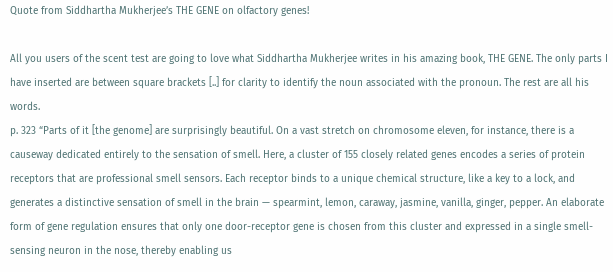Quote from Siddhartha Mukherjee’s THE GENE on olfactory genes!

All you users of the scent test are going to love what Siddhartha Mukherjee writes in his amazing book, THE GENE. The only parts I have inserted are between square brackets [..] for clarity to identify the noun associated with the pronoun. The rest are all his words.
p. 323 “Parts of it [the genome] are surprisingly beautiful. On a vast stretch on chromosome eleven, for instance, there is a causeway dedicated entirely to the sensation of smell. Here, a cluster of 155 closely related genes encodes a series of protein receptors that are professional smell sensors. Each receptor binds to a unique chemical structure, like a key to a lock, and generates a distinctive sensation of smell in the brain — spearmint, lemon, caraway, jasmine, vanilla, ginger, pepper. An elaborate form of gene regulation ensures that only one door-receptor gene is chosen from this cluster and expressed in a single smell-sensing neuron in the nose, thereby enabling us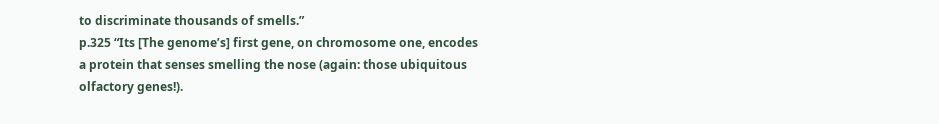to discriminate thousands of smells.”
p.325 “Its [The genome’s] first gene, on chromosome one, encodes a protein that senses smelling the nose (again: those ubiquitous olfactory genes!).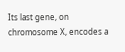Its last gene, on chromosome X, encodes a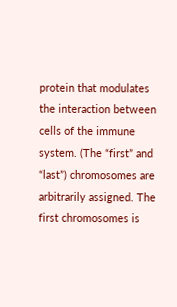protein that modulates the interaction between cells of the immune system. (The “first” and “last”) chromosomes are arbitrarily assigned. The first chromosomes is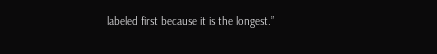labeled first because it is the longest.”